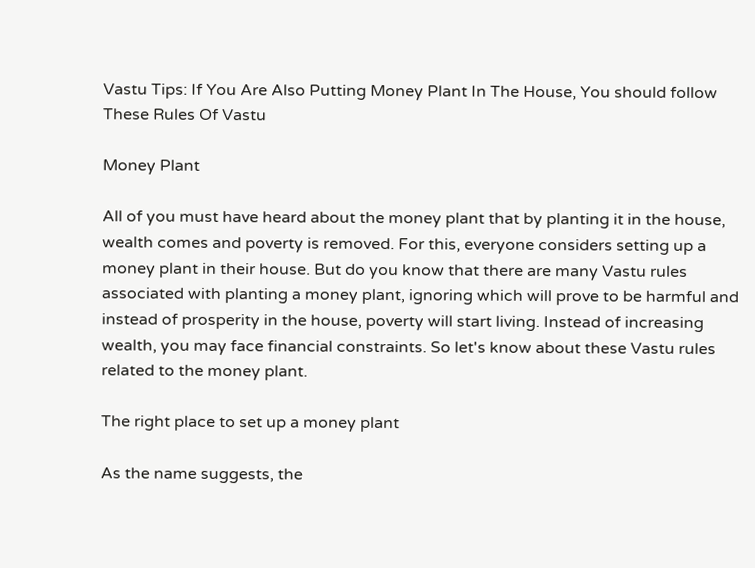Vastu Tips: If You Are Also Putting Money Plant In The House, You should follow These Rules Of Vastu

Money Plant

All of you must have heard about the money plant that by planting it in the house, wealth comes and poverty is removed. For this, everyone considers setting up a money plant in their house. But do you know that there are many Vastu rules associated with planting a money plant, ignoring which will prove to be harmful and instead of prosperity in the house, poverty will start living. Instead of increasing wealth, you may face financial constraints. So let's know about these Vastu rules related to the money plant.

The right place to set up a money plant

As the name suggests, the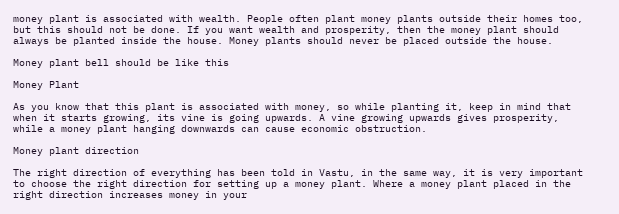money plant is associated with wealth. People often plant money plants outside their homes too, but this should not be done. If you want wealth and prosperity, then the money plant should always be planted inside the house. Money plants should never be placed outside the house.

Money plant bell should be like this

Money Plant

As you know that this plant is associated with money, so while planting it, keep in mind that when it starts growing, its vine is going upwards. A vine growing upwards gives prosperity, while a money plant hanging downwards can cause economic obstruction.

Money plant direction

The right direction of everything has been told in Vastu, in the same way, it is very important to choose the right direction for setting up a money plant. Where a money plant placed in the right direction increases money in your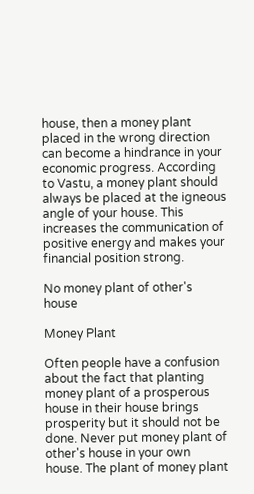house, then a money plant placed in the wrong direction can become a hindrance in your economic progress. According to Vastu, a money plant should always be placed at the igneous angle of your house. This increases the communication of positive energy and makes your financial position strong.

No money plant of other's house

Money Plant

Often people have a confusion about the fact that planting money plant of a prosperous house in their house brings prosperity but it should not be done. Never put money plant of other's house in your own house. The plant of money plant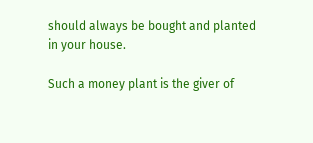should always be bought and planted in your house.

Such a money plant is the giver of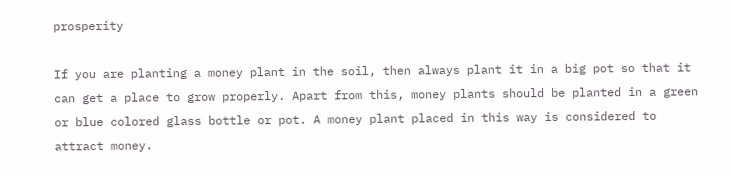prosperity

If you are planting a money plant in the soil, then always plant it in a big pot so that it can get a place to grow properly. Apart from this, money plants should be planted in a green or blue colored glass bottle or pot. A money plant placed in this way is considered to attract money.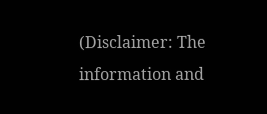(Disclaimer: The information and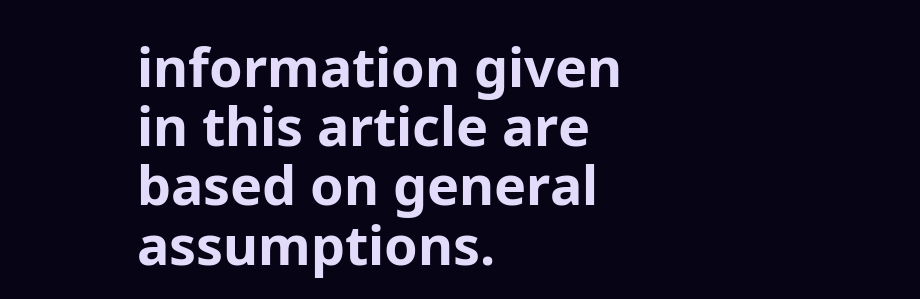information given in this article are based on general assumptions.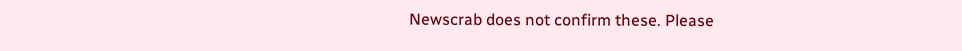Newscrab does not confirm these. Please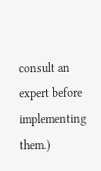consult an expert before implementing them.)